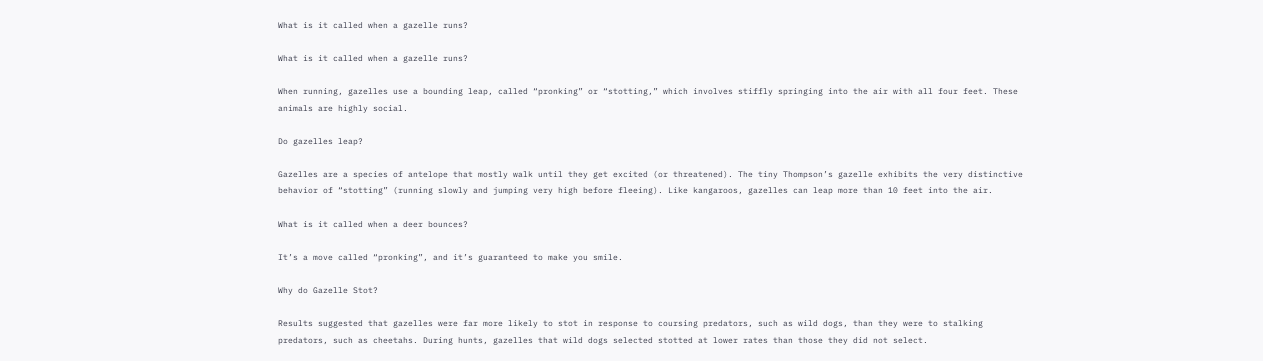What is it called when a gazelle runs?

What is it called when a gazelle runs?

When running, gazelles use a bounding leap, called “pronking” or “stotting,” which involves stiffly springing into the air with all four feet. These animals are highly social.

Do gazelles leap?

Gazelles are a species of antelope that mostly walk until they get excited (or threatened). The tiny Thompson’s gazelle exhibits the very distinctive behavior of “stotting” (running slowly and jumping very high before fleeing). Like kangaroos, gazelles can leap more than 10 feet into the air.

What is it called when a deer bounces?

It’s a move called “pronking”, and it’s guaranteed to make you smile.

Why do Gazelle Stot?

Results suggested that gazelles were far more likely to stot in response to coursing predators, such as wild dogs, than they were to stalking predators, such as cheetahs. During hunts, gazelles that wild dogs selected stotted at lower rates than those they did not select.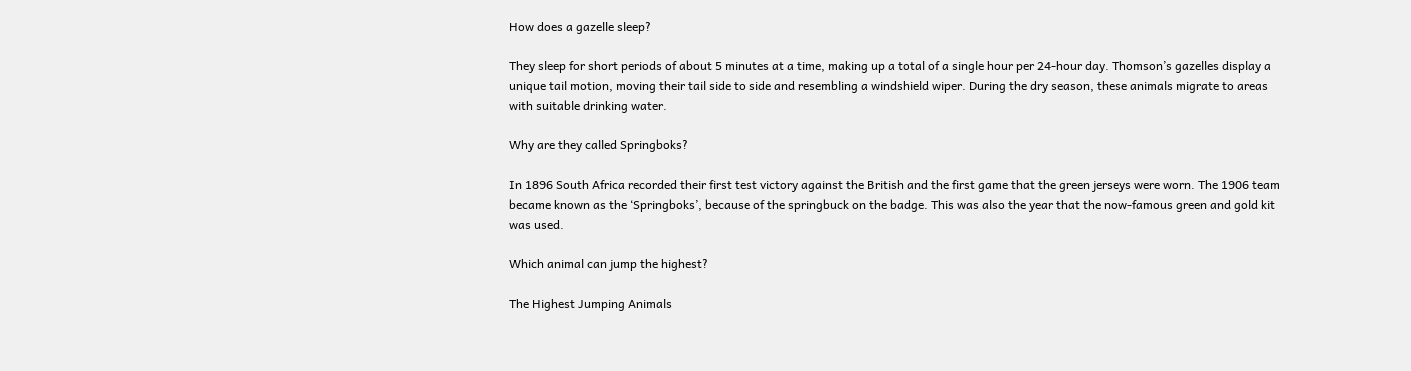How does a gazelle sleep?

They sleep for short periods of about 5 minutes at a time, making up a total of a single hour per 24-hour day. Thomson’s gazelles display a unique tail motion, moving their tail side to side and resembling a windshield wiper. During the dry season, these animals migrate to areas with suitable drinking water.

Why are they called Springboks?

In 1896 South Africa recorded their first test victory against the British and the first game that the green jerseys were worn. The 1906 team became known as the ‘Springboks’, because of the springbuck on the badge. This was also the year that the now-famous green and gold kit was used.

Which animal can jump the highest?

The Highest Jumping Animals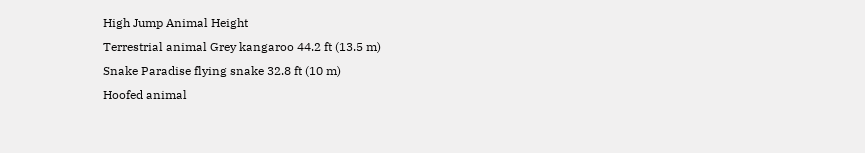High Jump Animal Height
Terrestrial animal Grey kangaroo 44.2 ft (13.5 m)
Snake Paradise flying snake 32.8 ft (10 m)
Hoofed animal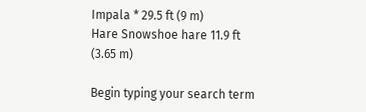Impala * 29.5 ft (9 m)
Hare Snowshoe hare 11.9 ft (3.65 m)

Begin typing your search term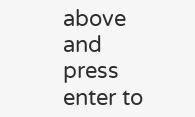above and press enter to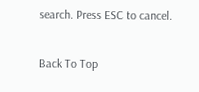search. Press ESC to cancel.

Back To Top